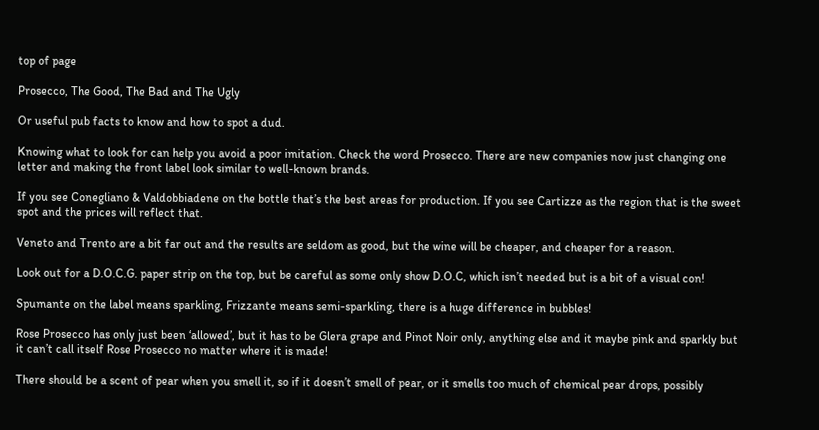top of page

Prosecco, The Good, The Bad and The Ugly

Or useful pub facts to know and how to spot a dud.

Knowing what to look for can help you avoid a poor imitation. Check the word Prosecco. There are new companies now just changing one letter and making the front label look similar to well-known brands.

If you see Conegliano & Valdobbiadene on the bottle that’s the best areas for production. If you see Cartizze as the region that is the sweet spot and the prices will reflect that.

Veneto and Trento are a bit far out and the results are seldom as good, but the wine will be cheaper, and cheaper for a reason.

Look out for a D.O.C.G. paper strip on the top, but be careful as some only show D.O.C, which isn’t needed but is a bit of a visual con!

Spumante on the label means sparkling, Frizzante means semi-sparkling, there is a huge difference in bubbles!

Rose Prosecco has only just been ‘allowed’, but it has to be Glera grape and Pinot Noir only, anything else and it maybe pink and sparkly but it can’t call itself Rose Prosecco no matter where it is made!

There should be a scent of pear when you smell it, so if it doesn’t smell of pear, or it smells too much of chemical pear drops, possibly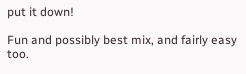put it down!

Fun and possibly best mix, and fairly easy too.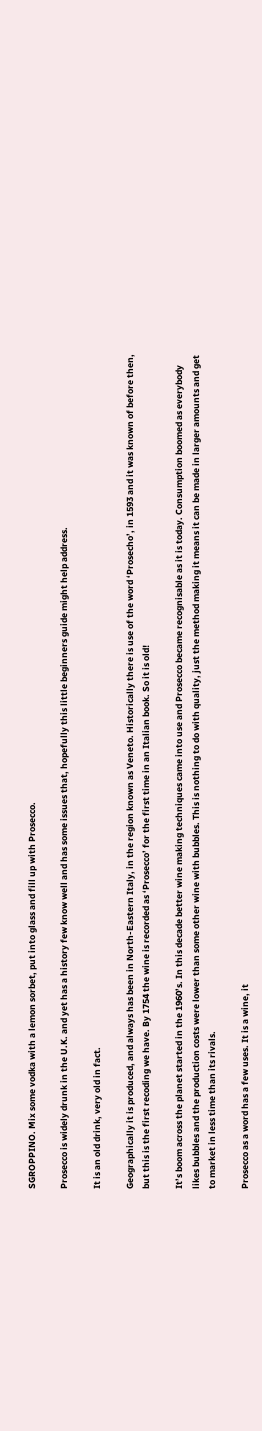SGROPPINO. Mix some vodka with a lemon sorbet, put into glass and fill up with Prosecco.

Prosecco is widely drunk in the U.K. and yet has a history few know well and has some issues that, hopefully this little beginners guide might help address.

It is an old drink, very old in fact.

Geographically it is produced, and always has been in North-Eastern Italy, in the region known as Veneto. Historically there is use of the word ‘Prosecho’, in 1593 and it was known of before then, but this is the first recoding we have. By 1754 the wine is recorded as ‘Prosecco’ for the first time in an Italian book. So it is old!

It’s boom across the planet started in the 1960’s. In this decade better wine making techniques came into use and Prosecco became recognisable as it is today. Consumption boomed as everybody likes bubbles and the production costs were lower than some other wine with bubbles. This is nothing to do with quality, just the method making it means it can be made in larger amounts and get to market in less time than its rivals.

Prosecco as a word has a few uses. It is a wine, it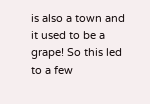is also a town and it used to be a grape! So this led to a few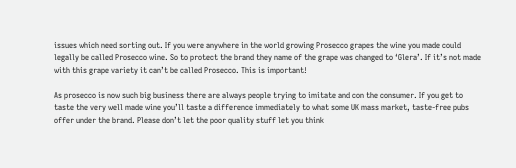issues which need sorting out. If you were anywhere in the world growing Prosecco grapes the wine you made could legally be called Prosecco wine. So to protect the brand they name of the grape was changed to ‘Glera’. If it’s not made with this grape variety it can’t be called Prosecco. This is important!

As prosecco is now such big business there are always people trying to imitate and con the consumer. If you get to taste the very well made wine you’ll taste a difference immediately to what some UK mass market, taste-free pubs offer under the brand. Please don’t let the poor quality stuff let you think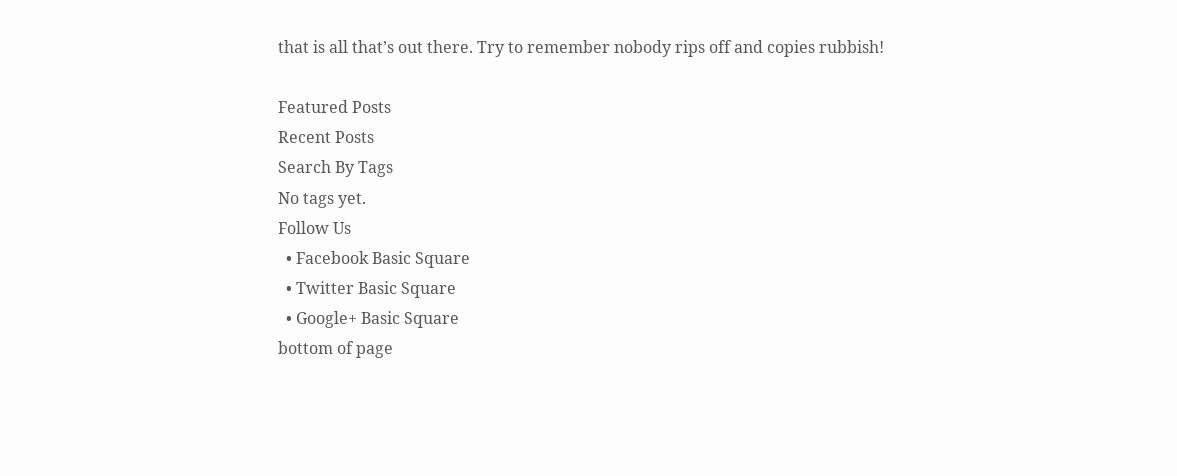that is all that’s out there. Try to remember nobody rips off and copies rubbish!

Featured Posts
Recent Posts
Search By Tags
No tags yet.
Follow Us
  • Facebook Basic Square
  • Twitter Basic Square
  • Google+ Basic Square
bottom of page